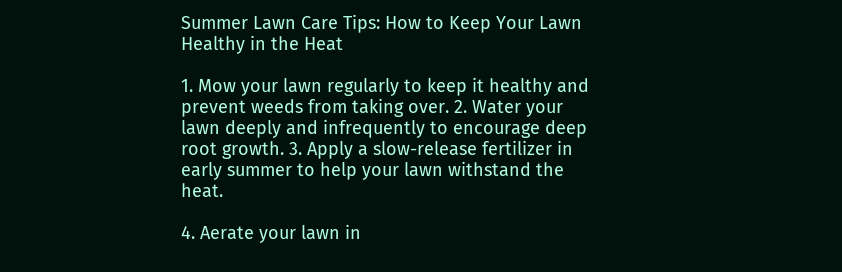Summer Lawn Care Tips: How to Keep Your Lawn Healthy in the Heat

1. Mow your lawn regularly to keep it healthy and prevent weeds from taking over. 2. Water your lawn deeply and infrequently to encourage deep root growth. 3. Apply a slow-release fertilizer in early summer to help your lawn withstand the heat.

4. Aerate your lawn in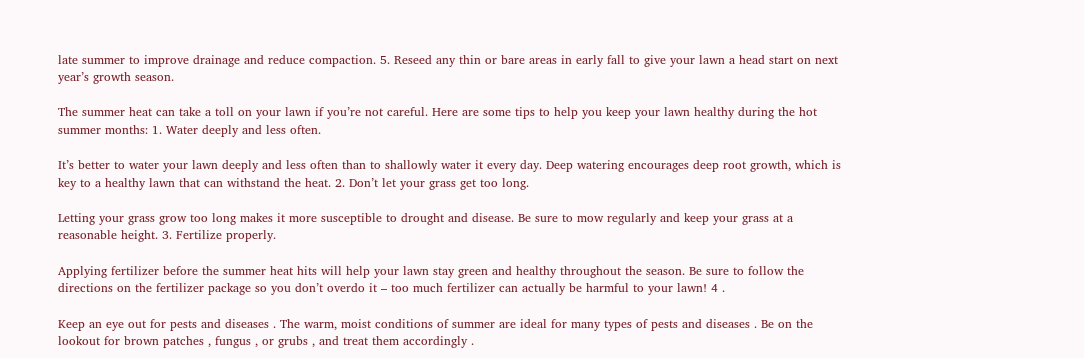late summer to improve drainage and reduce compaction. 5. Reseed any thin or bare areas in early fall to give your lawn a head start on next year’s growth season.

The summer heat can take a toll on your lawn if you’re not careful. Here are some tips to help you keep your lawn healthy during the hot summer months: 1. Water deeply and less often.

It’s better to water your lawn deeply and less often than to shallowly water it every day. Deep watering encourages deep root growth, which is key to a healthy lawn that can withstand the heat. 2. Don’t let your grass get too long.

Letting your grass grow too long makes it more susceptible to drought and disease. Be sure to mow regularly and keep your grass at a reasonable height. 3. Fertilize properly.

Applying fertilizer before the summer heat hits will help your lawn stay green and healthy throughout the season. Be sure to follow the directions on the fertilizer package so you don’t overdo it – too much fertilizer can actually be harmful to your lawn! 4 .

Keep an eye out for pests and diseases . The warm, moist conditions of summer are ideal for many types of pests and diseases . Be on the lookout for brown patches , fungus , or grubs , and treat them accordingly .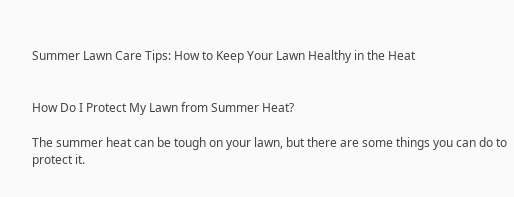Summer Lawn Care Tips: How to Keep Your Lawn Healthy in the Heat


How Do I Protect My Lawn from Summer Heat?

The summer heat can be tough on your lawn, but there are some things you can do to protect it.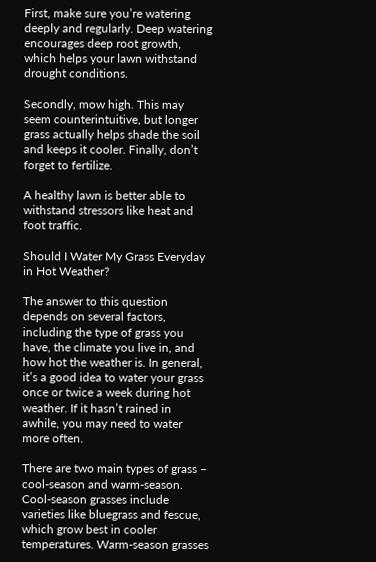First, make sure you’re watering deeply and regularly. Deep watering encourages deep root growth, which helps your lawn withstand drought conditions.

Secondly, mow high. This may seem counterintuitive, but longer grass actually helps shade the soil and keeps it cooler. Finally, don’t forget to fertilize.

A healthy lawn is better able to withstand stressors like heat and foot traffic.

Should I Water My Grass Everyday in Hot Weather?

The answer to this question depends on several factors, including the type of grass you have, the climate you live in, and how hot the weather is. In general, it’s a good idea to water your grass once or twice a week during hot weather. If it hasn’t rained in awhile, you may need to water more often.

There are two main types of grass – cool-season and warm-season. Cool-season grasses include varieties like bluegrass and fescue, which grow best in cooler temperatures. Warm-season grasses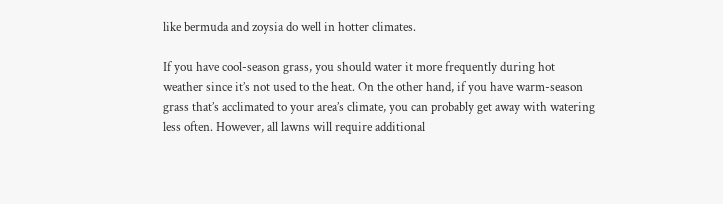like bermuda and zoysia do well in hotter climates.

If you have cool-season grass, you should water it more frequently during hot weather since it’s not used to the heat. On the other hand, if you have warm-season grass that’s acclimated to your area’s climate, you can probably get away with watering less often. However, all lawns will require additional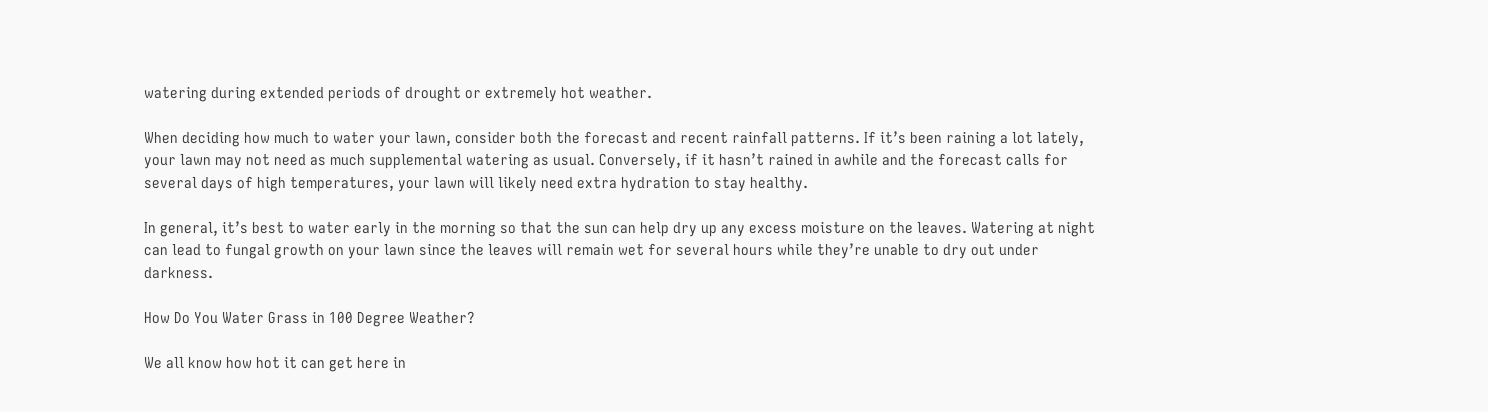watering during extended periods of drought or extremely hot weather.

When deciding how much to water your lawn, consider both the forecast and recent rainfall patterns. If it’s been raining a lot lately, your lawn may not need as much supplemental watering as usual. Conversely, if it hasn’t rained in awhile and the forecast calls for several days of high temperatures, your lawn will likely need extra hydration to stay healthy.

In general, it’s best to water early in the morning so that the sun can help dry up any excess moisture on the leaves. Watering at night can lead to fungal growth on your lawn since the leaves will remain wet for several hours while they’re unable to dry out under darkness.

How Do You Water Grass in 100 Degree Weather?

We all know how hot it can get here in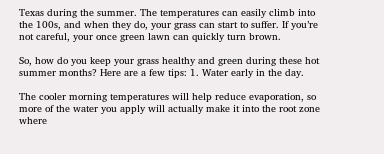Texas during the summer. The temperatures can easily climb into the 100s, and when they do, your grass can start to suffer. If you’re not careful, your once green lawn can quickly turn brown.

So, how do you keep your grass healthy and green during these hot summer months? Here are a few tips: 1. Water early in the day.

The cooler morning temperatures will help reduce evaporation, so more of the water you apply will actually make it into the root zone where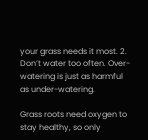your grass needs it most. 2. Don’t water too often. Over-watering is just as harmful as under-watering.

Grass roots need oxygen to stay healthy, so only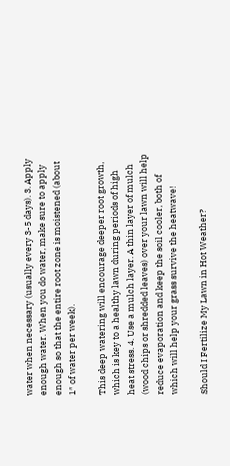water when necessary (usually every 3-5 days). 3. Apply enough water. When you do water, make sure to apply enough so that the entire root zone is moistened (about 1″ of water per week).

This deep watering will encourage deeper root growth, which is key to a healthy lawn during periods of high heat stress. 4. Use a mulch layer. A thin layer of mulch (wood chips or shredded leaves) over your lawn will help reduce evaporation and keep the soil cooler, both of which will help your grass survive the heatwave!

Should I Fertilize My Lawn in Hot Weather?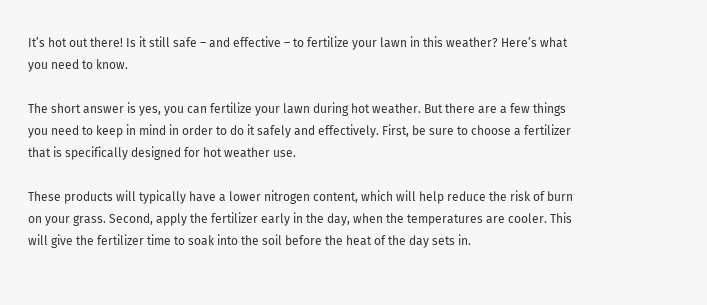It’s hot out there! Is it still safe – and effective – to fertilize your lawn in this weather? Here’s what you need to know.

The short answer is yes, you can fertilize your lawn during hot weather. But there are a few things you need to keep in mind in order to do it safely and effectively. First, be sure to choose a fertilizer that is specifically designed for hot weather use.

These products will typically have a lower nitrogen content, which will help reduce the risk of burn on your grass. Second, apply the fertilizer early in the day, when the temperatures are cooler. This will give the fertilizer time to soak into the soil before the heat of the day sets in.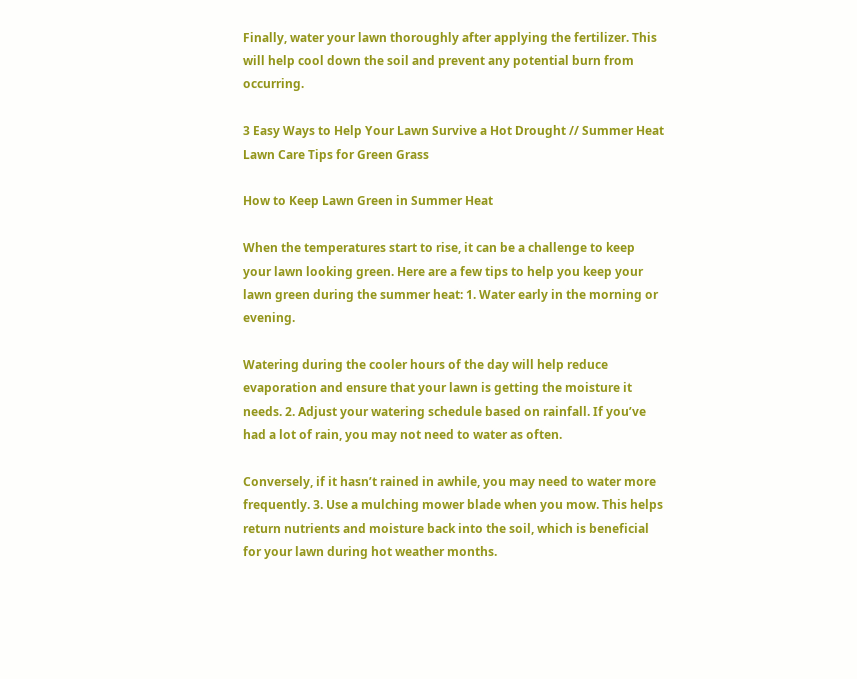Finally, water your lawn thoroughly after applying the fertilizer. This will help cool down the soil and prevent any potential burn from occurring.

3 Easy Ways to Help Your Lawn Survive a Hot Drought // Summer Heat Lawn Care Tips for Green Grass

How to Keep Lawn Green in Summer Heat

When the temperatures start to rise, it can be a challenge to keep your lawn looking green. Here are a few tips to help you keep your lawn green during the summer heat: 1. Water early in the morning or evening.

Watering during the cooler hours of the day will help reduce evaporation and ensure that your lawn is getting the moisture it needs. 2. Adjust your watering schedule based on rainfall. If you’ve had a lot of rain, you may not need to water as often.

Conversely, if it hasn’t rained in awhile, you may need to water more frequently. 3. Use a mulching mower blade when you mow. This helps return nutrients and moisture back into the soil, which is beneficial for your lawn during hot weather months.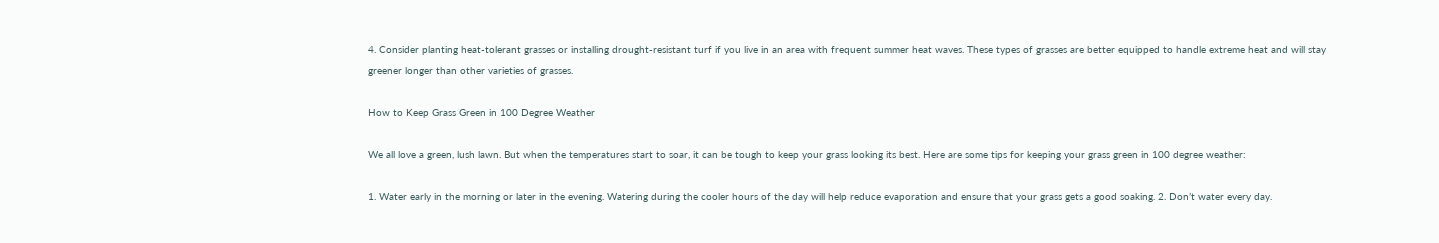4. Consider planting heat-tolerant grasses or installing drought-resistant turf if you live in an area with frequent summer heat waves. These types of grasses are better equipped to handle extreme heat and will stay greener longer than other varieties of grasses.

How to Keep Grass Green in 100 Degree Weather

We all love a green, lush lawn. But when the temperatures start to soar, it can be tough to keep your grass looking its best. Here are some tips for keeping your grass green in 100 degree weather:

1. Water early in the morning or later in the evening. Watering during the cooler hours of the day will help reduce evaporation and ensure that your grass gets a good soaking. 2. Don’t water every day.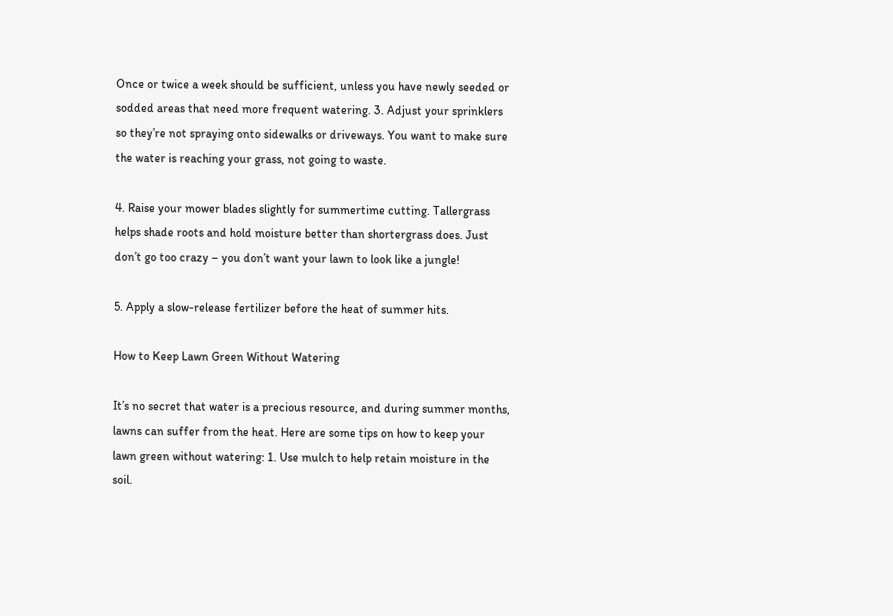Once or twice a week should be sufficient, unless you have newly seeded or sodded areas that need more frequent watering. 3. Adjust your sprinklers so they’re not spraying onto sidewalks or driveways. You want to make sure the water is reaching your grass, not going to waste.

4. Raise your mower blades slightly for summertime cutting. Tallergrass helps shade roots and hold moisture better than shortergrass does. Just don’t go too crazy – you don’t want your lawn to look like a jungle!

5. Apply a slow-release fertilizer before the heat of summer hits.

How to Keep Lawn Green Without Watering

It’s no secret that water is a precious resource, and during summer months, lawns can suffer from the heat. Here are some tips on how to keep your lawn green without watering: 1. Use mulch to help retain moisture in the soil.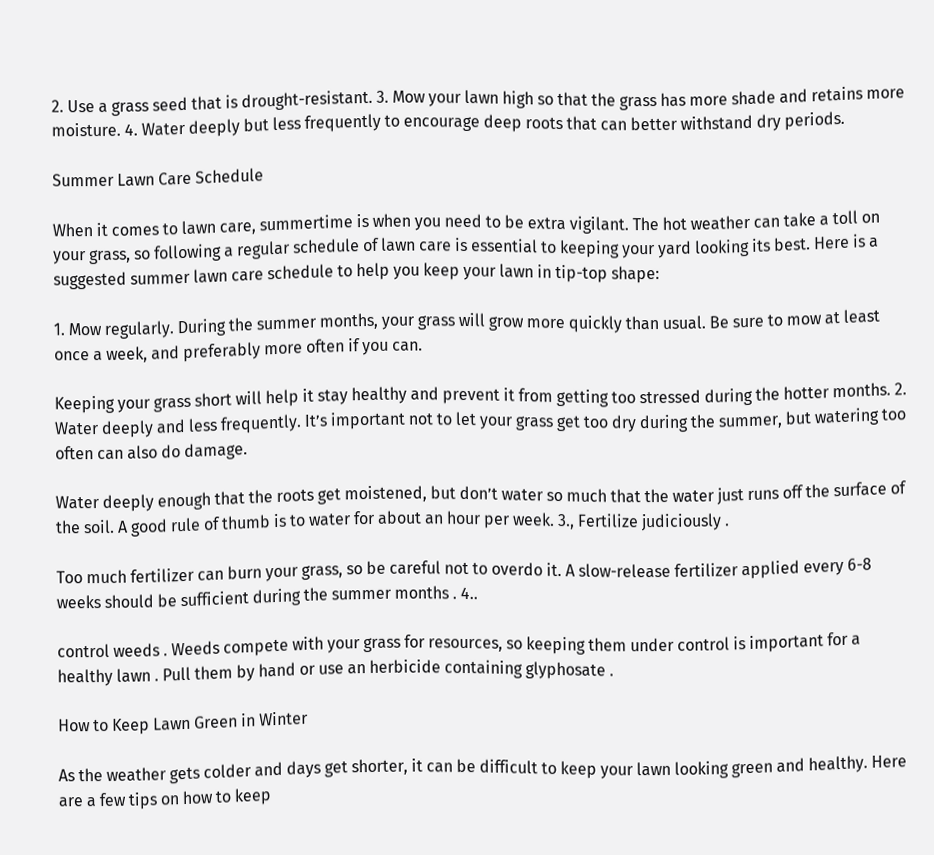2. Use a grass seed that is drought-resistant. 3. Mow your lawn high so that the grass has more shade and retains more moisture. 4. Water deeply but less frequently to encourage deep roots that can better withstand dry periods.

Summer Lawn Care Schedule

When it comes to lawn care, summertime is when you need to be extra vigilant. The hot weather can take a toll on your grass, so following a regular schedule of lawn care is essential to keeping your yard looking its best. Here is a suggested summer lawn care schedule to help you keep your lawn in tip-top shape:

1. Mow regularly. During the summer months, your grass will grow more quickly than usual. Be sure to mow at least once a week, and preferably more often if you can.

Keeping your grass short will help it stay healthy and prevent it from getting too stressed during the hotter months. 2. Water deeply and less frequently. It’s important not to let your grass get too dry during the summer, but watering too often can also do damage.

Water deeply enough that the roots get moistened, but don’t water so much that the water just runs off the surface of the soil. A good rule of thumb is to water for about an hour per week. 3., Fertilize judiciously .

Too much fertilizer can burn your grass, so be careful not to overdo it. A slow-release fertilizer applied every 6-8 weeks should be sufficient during the summer months . 4..

control weeds . Weeds compete with your grass for resources, so keeping them under control is important for a healthy lawn . Pull them by hand or use an herbicide containing glyphosate .

How to Keep Lawn Green in Winter

As the weather gets colder and days get shorter, it can be difficult to keep your lawn looking green and healthy. Here are a few tips on how to keep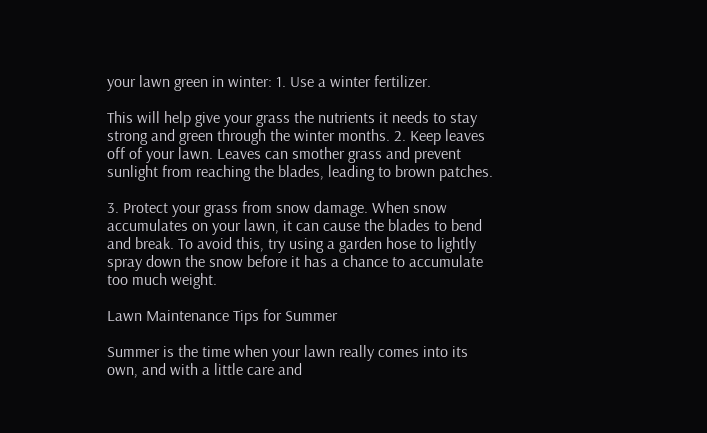your lawn green in winter: 1. Use a winter fertilizer.

This will help give your grass the nutrients it needs to stay strong and green through the winter months. 2. Keep leaves off of your lawn. Leaves can smother grass and prevent sunlight from reaching the blades, leading to brown patches.

3. Protect your grass from snow damage. When snow accumulates on your lawn, it can cause the blades to bend and break. To avoid this, try using a garden hose to lightly spray down the snow before it has a chance to accumulate too much weight.

Lawn Maintenance Tips for Summer

Summer is the time when your lawn really comes into its own, and with a little care and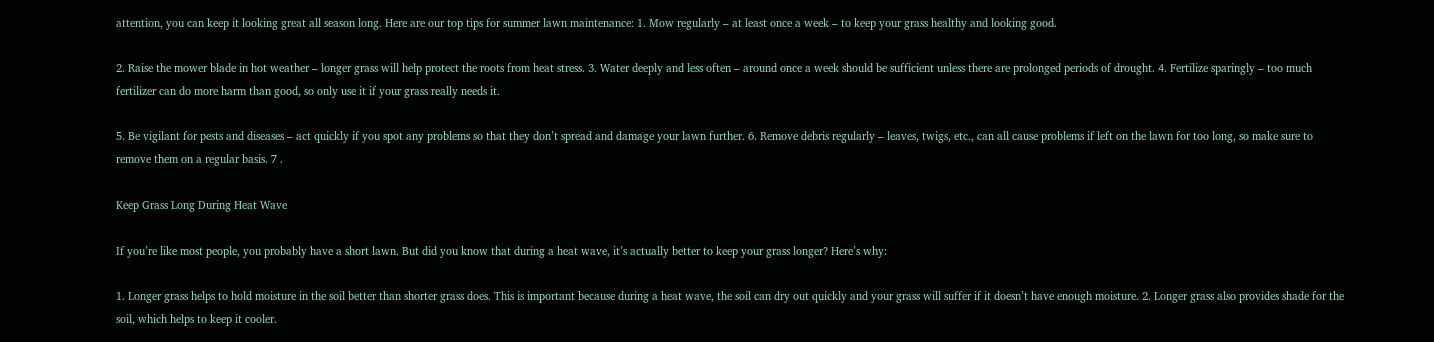attention, you can keep it looking great all season long. Here are our top tips for summer lawn maintenance: 1. Mow regularly – at least once a week – to keep your grass healthy and looking good.

2. Raise the mower blade in hot weather – longer grass will help protect the roots from heat stress. 3. Water deeply and less often – around once a week should be sufficient unless there are prolonged periods of drought. 4. Fertilize sparingly – too much fertilizer can do more harm than good, so only use it if your grass really needs it.

5. Be vigilant for pests and diseases – act quickly if you spot any problems so that they don’t spread and damage your lawn further. 6. Remove debris regularly – leaves, twigs, etc., can all cause problems if left on the lawn for too long, so make sure to remove them on a regular basis. 7 .

Keep Grass Long During Heat Wave

If you’re like most people, you probably have a short lawn. But did you know that during a heat wave, it’s actually better to keep your grass longer? Here’s why:

1. Longer grass helps to hold moisture in the soil better than shorter grass does. This is important because during a heat wave, the soil can dry out quickly and your grass will suffer if it doesn’t have enough moisture. 2. Longer grass also provides shade for the soil, which helps to keep it cooler.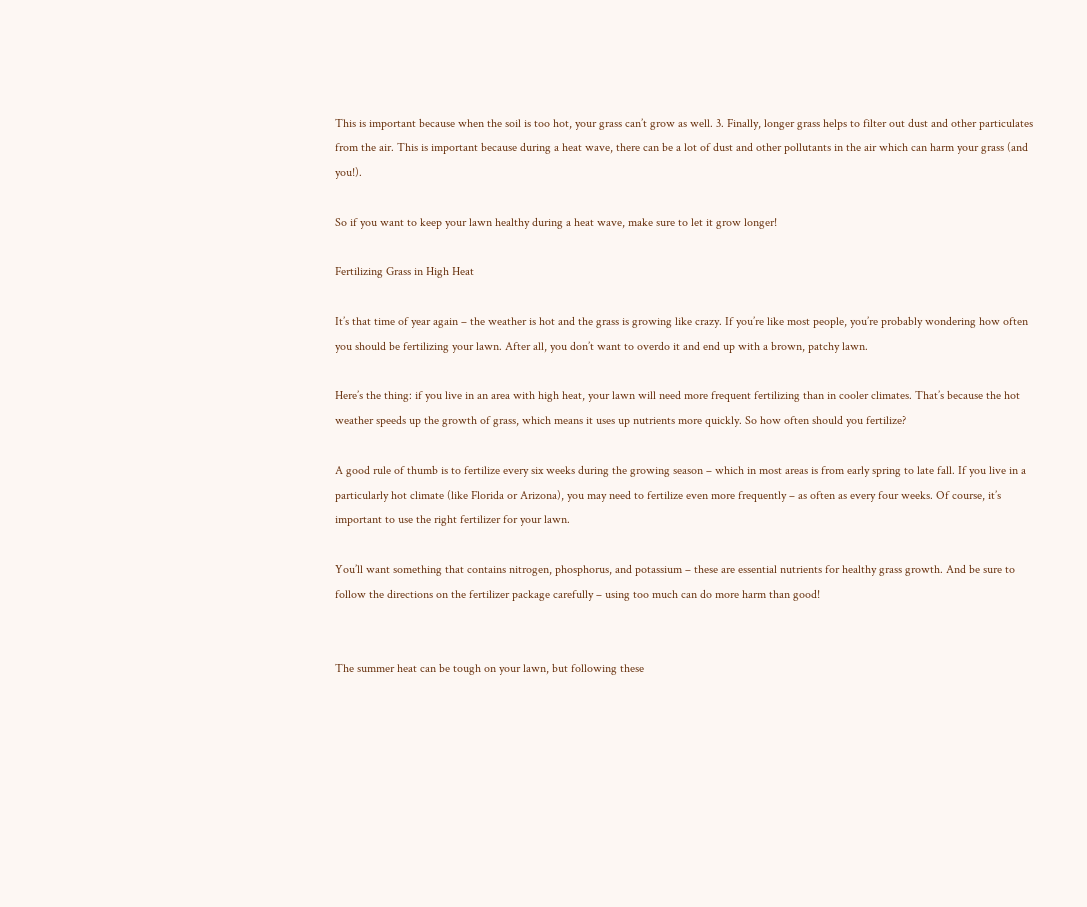This is important because when the soil is too hot, your grass can’t grow as well. 3. Finally, longer grass helps to filter out dust and other particulates from the air. This is important because during a heat wave, there can be a lot of dust and other pollutants in the air which can harm your grass (and you!).

So if you want to keep your lawn healthy during a heat wave, make sure to let it grow longer!

Fertilizing Grass in High Heat

It’s that time of year again – the weather is hot and the grass is growing like crazy. If you’re like most people, you’re probably wondering how often you should be fertilizing your lawn. After all, you don’t want to overdo it and end up with a brown, patchy lawn.

Here’s the thing: if you live in an area with high heat, your lawn will need more frequent fertilizing than in cooler climates. That’s because the hot weather speeds up the growth of grass, which means it uses up nutrients more quickly. So how often should you fertilize?

A good rule of thumb is to fertilize every six weeks during the growing season – which in most areas is from early spring to late fall. If you live in a particularly hot climate (like Florida or Arizona), you may need to fertilize even more frequently – as often as every four weeks. Of course, it’s important to use the right fertilizer for your lawn.

You’ll want something that contains nitrogen, phosphorus, and potassium – these are essential nutrients for healthy grass growth. And be sure to follow the directions on the fertilizer package carefully – using too much can do more harm than good!


The summer heat can be tough on your lawn, but following these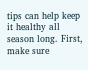tips can help keep it healthy all season long. First, make sure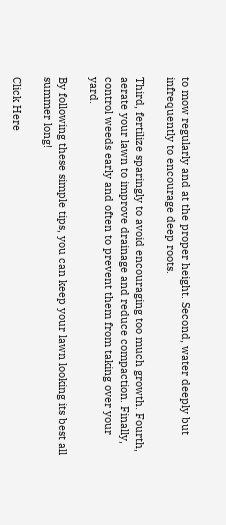to mow regularly and at the proper height. Second, water deeply but infrequently to encourage deep roots.

Third, fertilize sparingly to avoid encouraging too much growth. Fourth, aerate your lawn to improve drainage and reduce compaction. Finally, control weeds early and often to prevent them from taking over your yard.

By following these simple tips, you can keep your lawn looking its best all summer long!

Click Here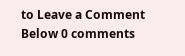to Leave a Comment Below 0 comments